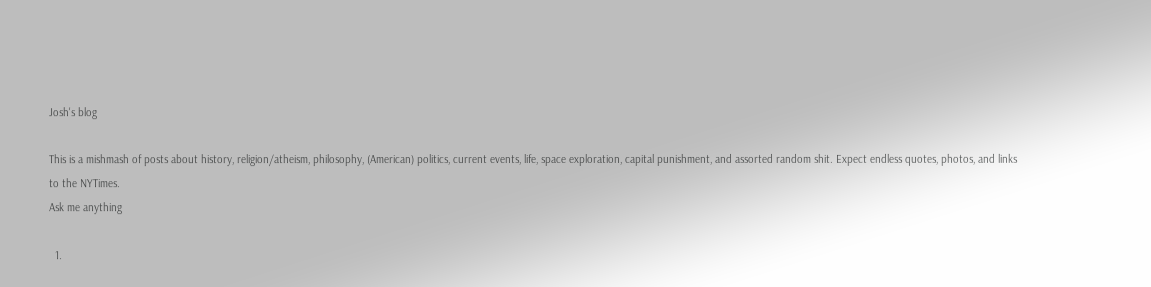Josh's blog

This is a mishmash of posts about history, religion/atheism, philosophy, (American) politics, current events, life, space exploration, capital punishment, and assorted random shit. Expect endless quotes, photos, and links to the NYTimes.
Ask me anything

  1.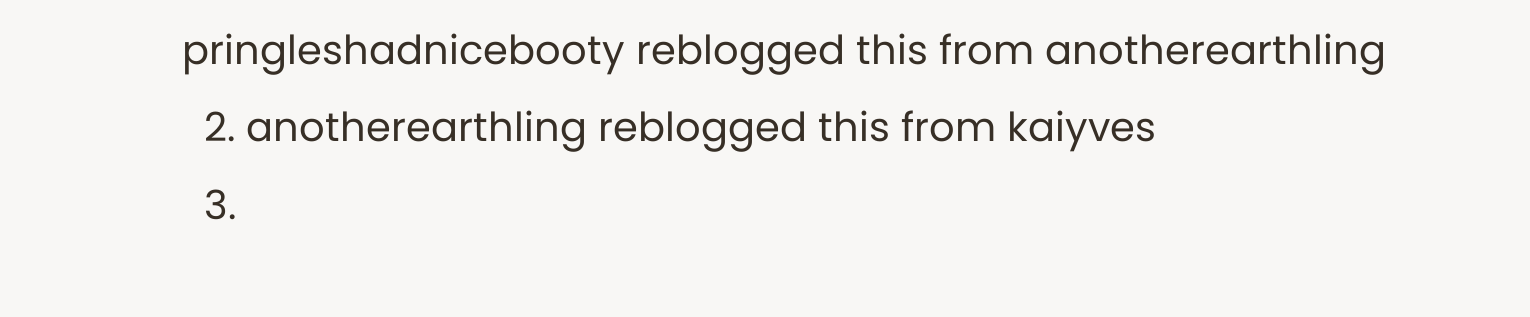pringleshadnicebooty reblogged this from anotherearthling
  2. anotherearthling reblogged this from kaiyves
  3.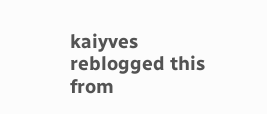kaiyves reblogged this from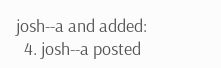josh--a and added:
  4. josh--a posted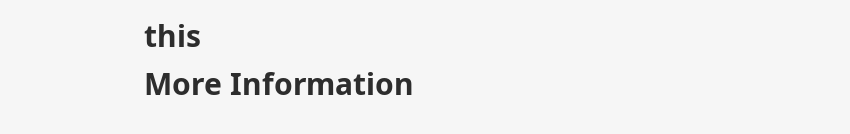this
More Information